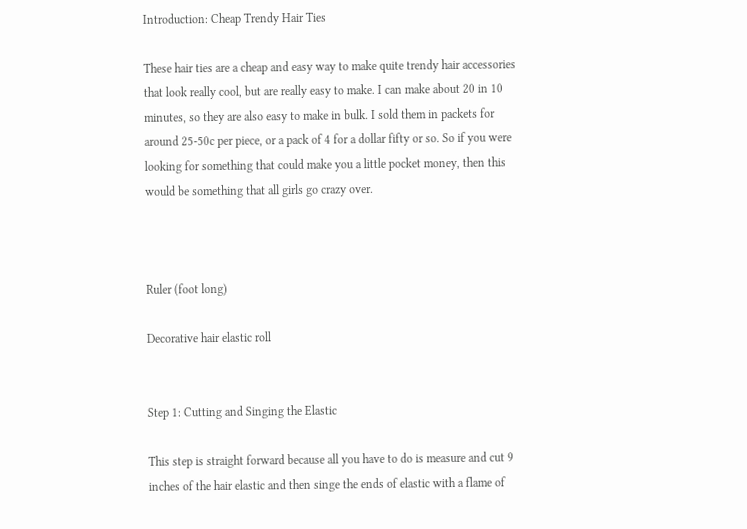Introduction: Cheap Trendy Hair Ties

These hair ties are a cheap and easy way to make quite trendy hair accessories that look really cool, but are really easy to make. I can make about 20 in 10 minutes, so they are also easy to make in bulk. I sold them in packets for around 25-50c per piece, or a pack of 4 for a dollar fifty or so. So if you were looking for something that could make you a little pocket money, then this would be something that all girls go crazy over.



Ruler (foot long)

Decorative hair elastic roll


Step 1: Cutting and Singing the Elastic

This step is straight forward because all you have to do is measure and cut 9 inches of the hair elastic and then singe the ends of elastic with a flame of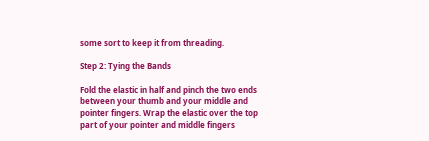some sort to keep it from threading.

Step 2: Tying the Bands

Fold the elastic in half and pinch the two ends between your thumb and your middle and pointer fingers. Wrap the elastic over the top part of your pointer and middle fingers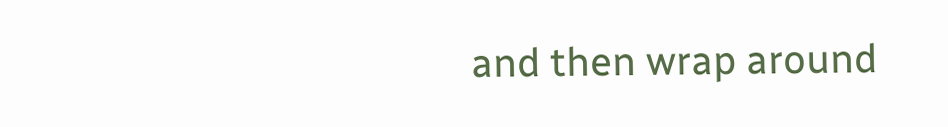and then wrap around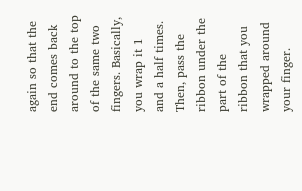again so that the end comes back around to the top of the same two fingers. Basically, you wrap it 1 and a half times. Then, pass the ribbon under the part of the ribbon that you wrapped around your finger.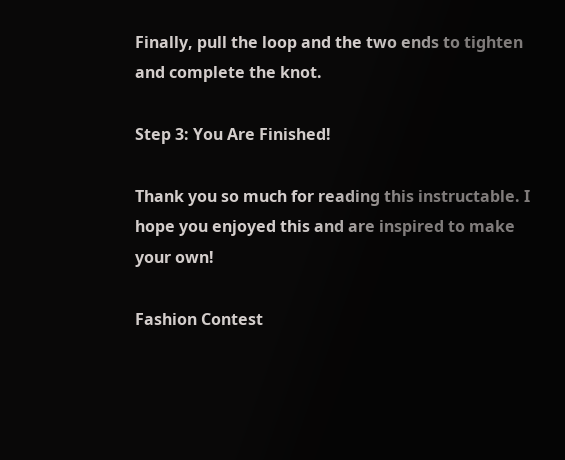Finally, pull the loop and the two ends to tighten and complete the knot.

Step 3: You Are Finished!

Thank you so much for reading this instructable. I hope you enjoyed this and are inspired to make your own!

Fashion Contest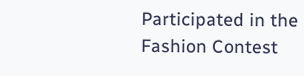Participated in the
Fashion Contest